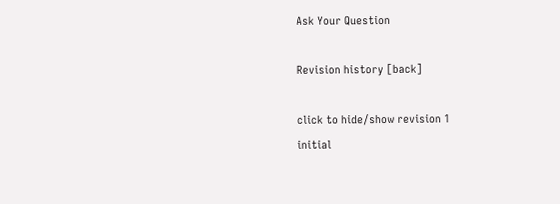Ask Your Question

Revision history [back]

click to hide/show revision 1
initial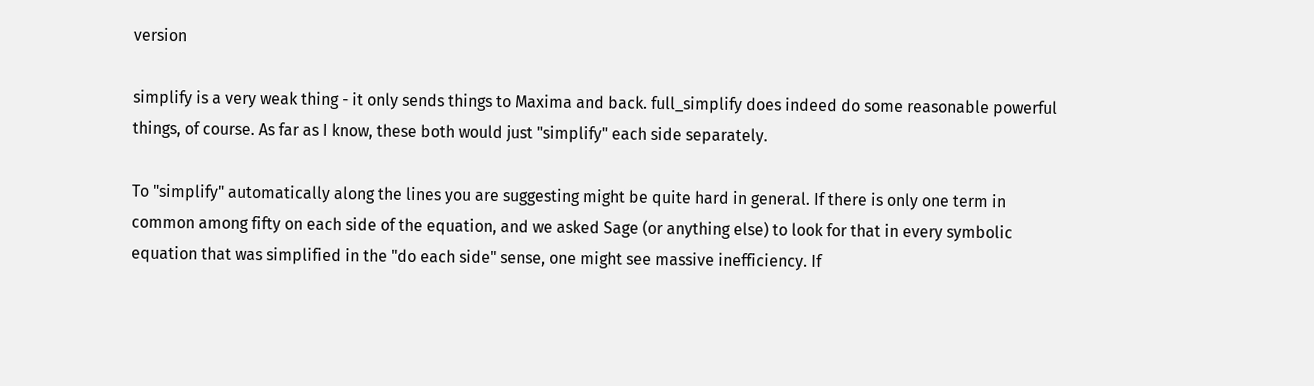version

simplify is a very weak thing - it only sends things to Maxima and back. full_simplify does indeed do some reasonable powerful things, of course. As far as I know, these both would just "simplify" each side separately.

To "simplify" automatically along the lines you are suggesting might be quite hard in general. If there is only one term in common among fifty on each side of the equation, and we asked Sage (or anything else) to look for that in every symbolic equation that was simplified in the "do each side" sense, one might see massive inefficiency. If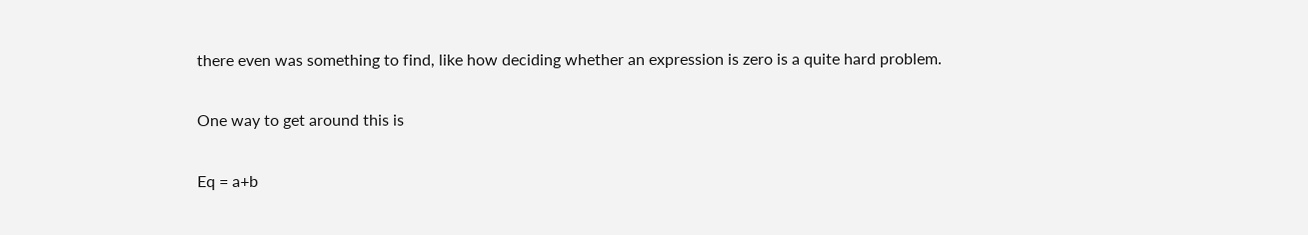there even was something to find, like how deciding whether an expression is zero is a quite hard problem.

One way to get around this is

Eq = a+b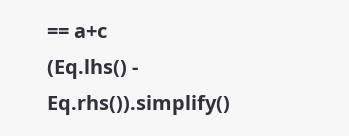== a+c
(Eq.lhs() - Eq.rhs()).simplify()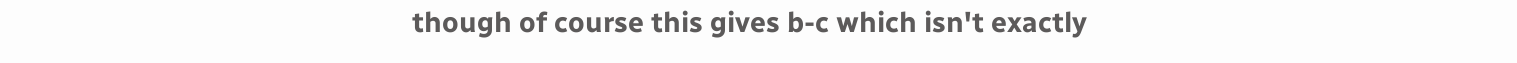though of course this gives b-c which isn't exactly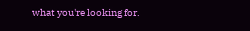what you're looking for.